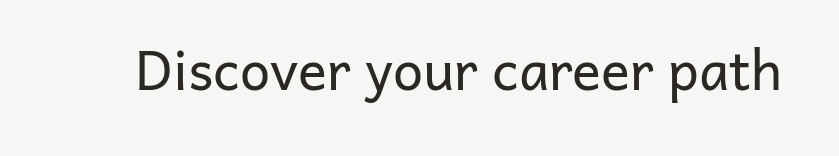Discover your career path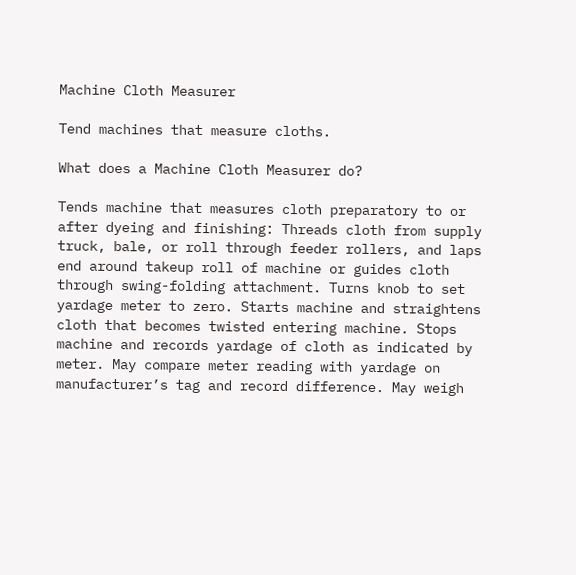Machine Cloth Measurer

Tend machines that measure cloths.

What does a Machine Cloth Measurer do?

Tends machine that measures cloth preparatory to or after dyeing and finishing: Threads cloth from supply truck, bale, or roll through feeder rollers, and laps end around takeup roll of machine or guides cloth through swing-folding attachment. Turns knob to set yardage meter to zero. Starts machine and straightens cloth that becomes twisted entering machine. Stops machine and records yardage of cloth as indicated by meter. May compare meter reading with yardage on manufacturer’s tag and record difference. May weigh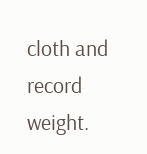cloth and record weight.